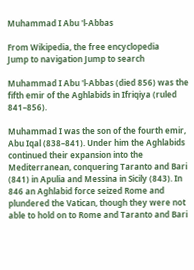Muhammad I Abu 'l-Abbas

From Wikipedia, the free encyclopedia
Jump to navigation Jump to search

Muhammad I Abu 'l-Abbas (died 856) was the fifth emir of the Aghlabids in Ifriqiya (ruled 841–856).

Muhammad I was the son of the fourth emir, Abu Iqal (838–841). Under him the Aghlabids continued their expansion into the Mediterranean, conquering Taranto and Bari (841) in Apulia and Messina in Sicily (843). In 846 an Aghlabid force seized Rome and plundered the Vatican, though they were not able to hold on to Rome and Taranto and Bari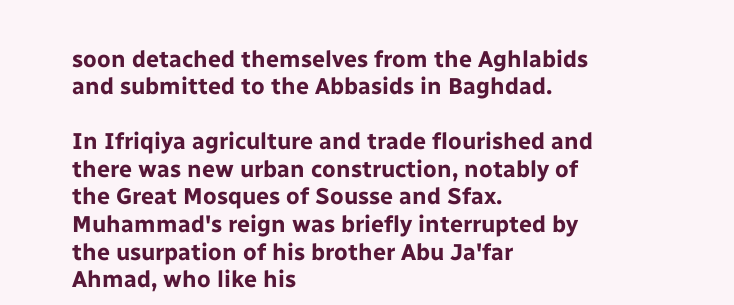soon detached themselves from the Aghlabids and submitted to the Abbasids in Baghdad.

In Ifriqiya agriculture and trade flourished and there was new urban construction, notably of the Great Mosques of Sousse and Sfax. Muhammad's reign was briefly interrupted by the usurpation of his brother Abu Ja'far Ahmad, who like his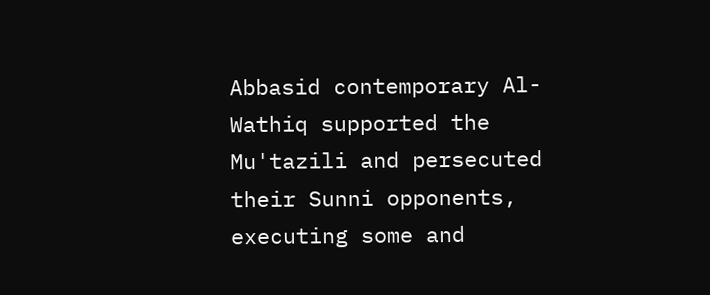Abbasid contemporary Al-Wathiq supported the Mu'tazili and persecuted their Sunni opponents, executing some and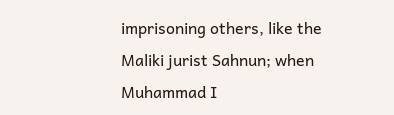imprisoning others, like the Maliki jurist Sahnun; when Muhammad I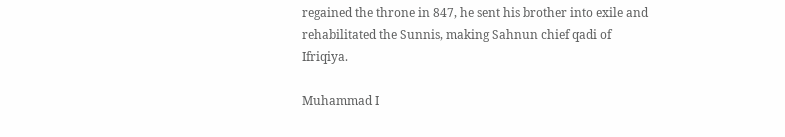regained the throne in 847, he sent his brother into exile and rehabilitated the Sunnis, making Sahnun chief qadi of Ifriqiya.

Muhammad I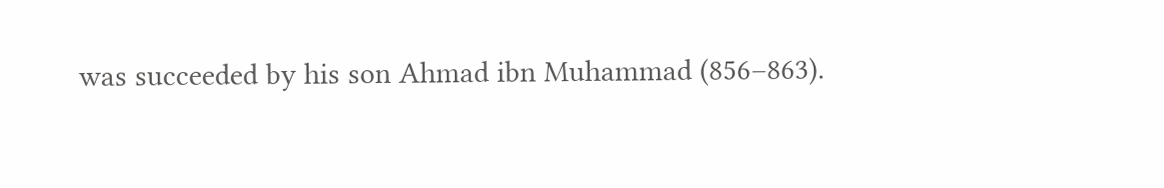was succeeded by his son Ahmad ibn Muhammad (856–863).